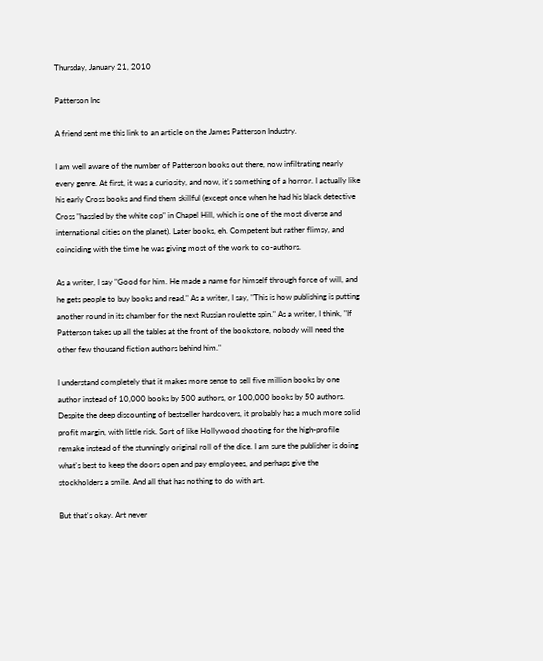Thursday, January 21, 2010

Patterson Inc

A friend sent me this link to an article on the James Patterson Industry.

I am well aware of the number of Patterson books out there, now infiltrating nearly every genre. At first, it was a curiosity, and now, it's something of a horror. I actually like his early Cross books and find them skillful (except once when he had his black detective Cross "hassled by the white cop" in Chapel Hill, which is one of the most diverse and international cities on the planet). Later books, eh. Competent but rather flimsy, and coinciding with the time he was giving most of the work to co-authors.

As a writer, I say "Good for him. He made a name for himself through force of will, and he gets people to buy books and read." As a writer, I say, "This is how publishing is putting another round in its chamber for the next Russian roulette spin." As a writer, I think, "If Patterson takes up all the tables at the front of the bookstore, nobody will need the other few thousand fiction authors behind him."

I understand completely that it makes more sense to sell five million books by one author instead of 10,000 books by 500 authors, or 100,000 books by 50 authors. Despite the deep discounting of bestseller hardcovers, it probably has a much more solid profit margin, with little risk. Sort of like Hollywood shooting for the high-profile remake instead of the stunningly original roll of the dice. I am sure the publisher is doing what's best to keep the doors open and pay employees, and perhaps give the stockholders a smile. And all that has nothing to do with art.

But that's okay. Art never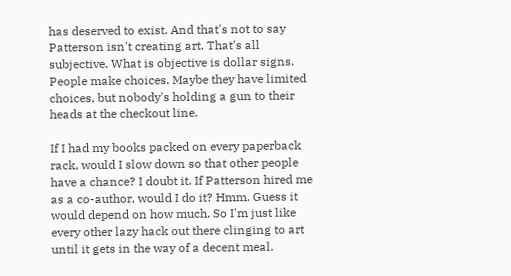has deserved to exist. And that's not to say Patterson isn't creating art. That's all subjective. What is objective is dollar signs. People make choices. Maybe they have limited choices, but nobody's holding a gun to their heads at the checkout line.

If I had my books packed on every paperback rack, would I slow down so that other people have a chance? I doubt it. If Patterson hired me as a co-author, would I do it? Hmm. Guess it would depend on how much. So I'm just like every other lazy hack out there clinging to art until it gets in the way of a decent meal.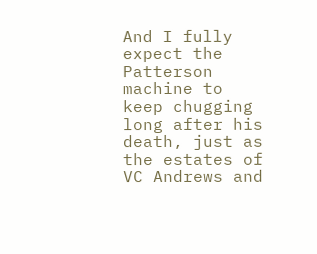And I fully expect the Patterson machine to keep chugging long after his death, just as the estates of VC Andrews and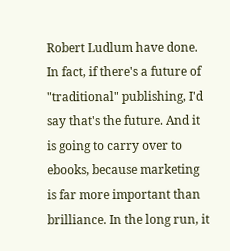Robert Ludlum have done. In fact, if there's a future of "traditional" publishing, I'd say that's the future. And it is going to carry over to ebooks, because marketing is far more important than brilliance. In the long run, it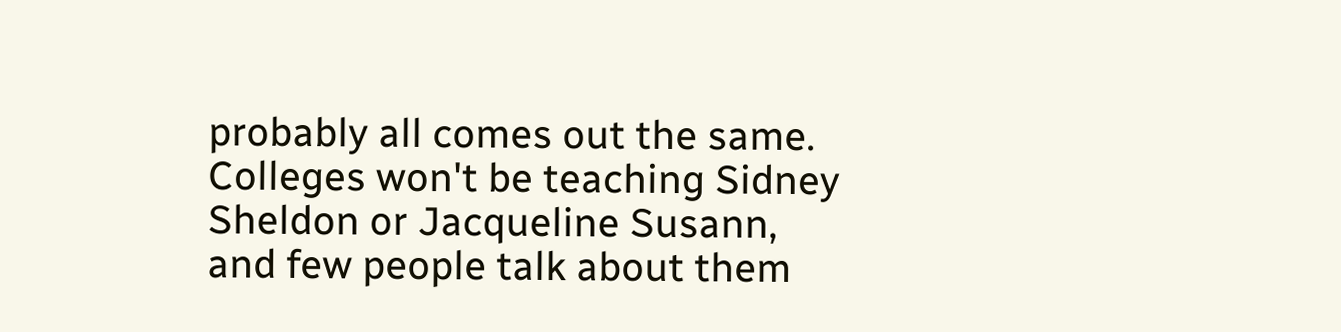probably all comes out the same. Colleges won't be teaching Sidney Sheldon or Jacqueline Susann, and few people talk about them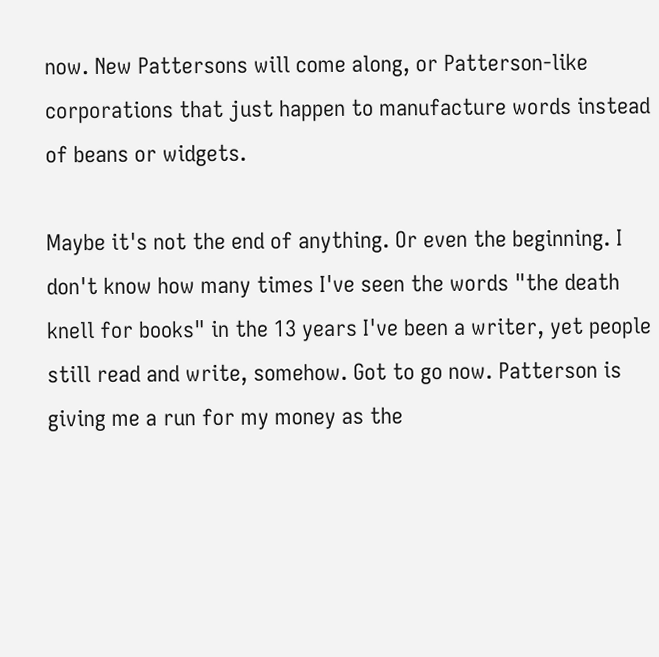now. New Pattersons will come along, or Patterson-like corporations that just happen to manufacture words instead of beans or widgets.

Maybe it's not the end of anything. Or even the beginning. I don't know how many times I've seen the words "the death knell for books" in the 13 years I've been a writer, yet people still read and write, somehow. Got to go now. Patterson is giving me a run for my money as the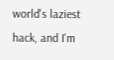world's laziest hack, and I'm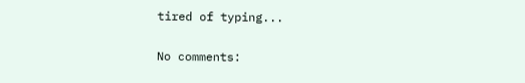tired of typing...

No comments: